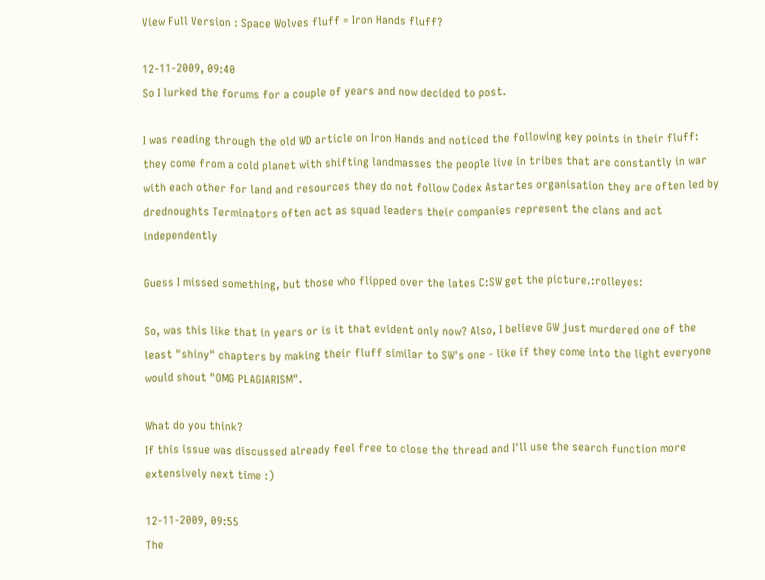View Full Version : Space Wolves fluff = Iron Hands fluff?

12-11-2009, 09:40
So I lurked the forums for a couple of years and now decided to post.

I was reading through the old WD article on Iron Hands and noticed the following key points in their fluff:
they come from a cold planet with shifting landmasses the people live in tribes that are constantly in war with each other for land and resources they do not follow Codex Astartes organisation they are often led by drednoughts Terminators often act as squad leaders their companies represent the clans and act independently

Guess I missed something, but those who flipped over the lates C:SW get the picture.:rolleyes:

So, was this like that in years or is it that evident only now? Also, I believe GW just murdered one of the least "shiny" chapters by making their fluff similar to SW's one - like if they come into the light everyone would shout "OMG PLAGIARISM".

What do you think?
If this issue was discussed already feel free to close the thread and I'll use the search function more extensively next time :)

12-11-2009, 09:55
The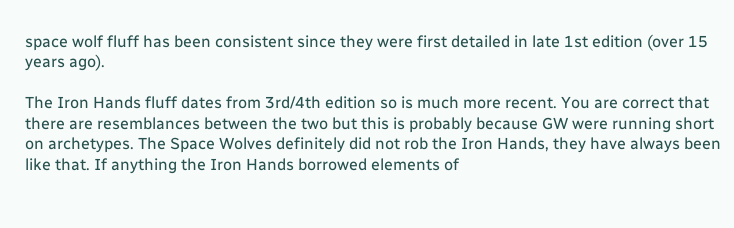space wolf fluff has been consistent since they were first detailed in late 1st edition (over 15 years ago).

The Iron Hands fluff dates from 3rd/4th edition so is much more recent. You are correct that there are resemblances between the two but this is probably because GW were running short on archetypes. The Space Wolves definitely did not rob the Iron Hands, they have always been like that. If anything the Iron Hands borrowed elements of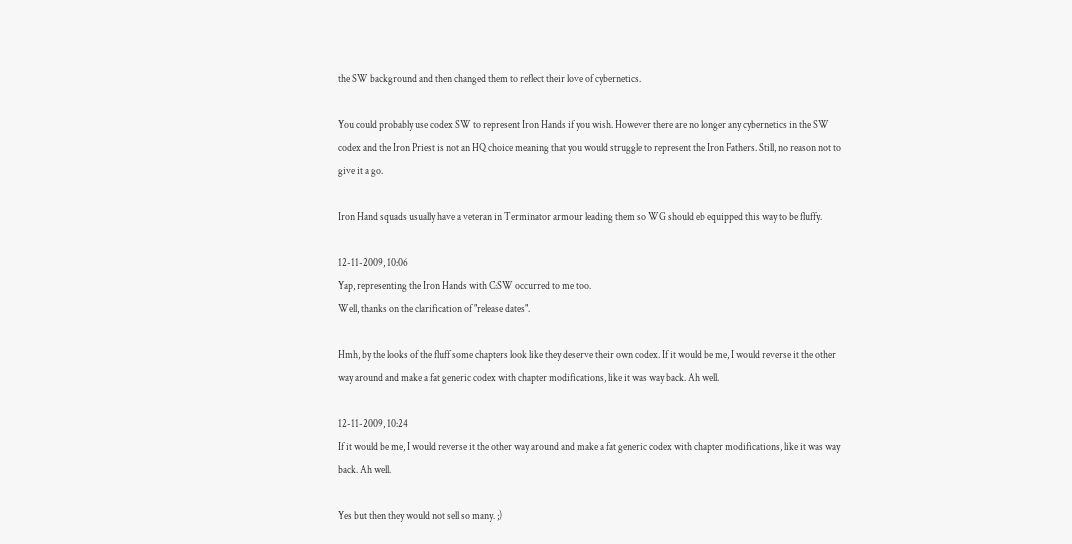the SW background and then changed them to reflect their love of cybernetics.

You could probably use codex SW to represent Iron Hands if you wish. However there are no longer any cybernetics in the SW codex and the Iron Priest is not an HQ choice meaning that you would struggle to represent the Iron Fathers. Still, no reason not to give it a go.

Iron Hand squads usually have a veteran in Terminator armour leading them so WG should eb equipped this way to be fluffy.

12-11-2009, 10:06
Yap, representing the Iron Hands with C:SW occurred to me too.
Well, thanks on the clarification of "release dates".

Hmh, by the looks of the fluff some chapters look like they deserve their own codex. If it would be me, I would reverse it the other way around and make a fat generic codex with chapter modifications, like it was way back. Ah well.

12-11-2009, 10:24
If it would be me, I would reverse it the other way around and make a fat generic codex with chapter modifications, like it was way back. Ah well.

Yes but then they would not sell so many. ;)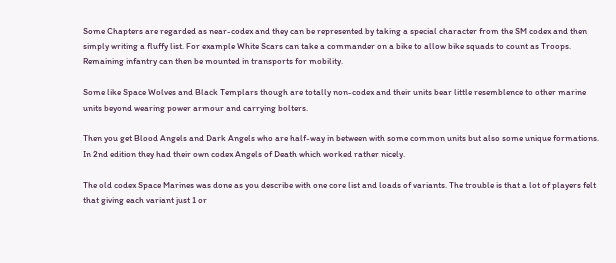Some Chapters are regarded as near-codex and they can be represented by taking a special character from the SM codex and then simply writing a fluffy list. For example White Scars can take a commander on a bike to allow bike squads to count as Troops. Remaining infantry can then be mounted in transports for mobility.

Some like Space Wolves and Black Templars though are totally non-codex and their units bear little resemblence to other marine units beyond wearing power armour and carrying bolters.

Then you get Blood Angels and Dark Angels who are half-way in between with some common units but also some unique formations. In 2nd edition they had their own codex Angels of Death which worked rather nicely.

The old codex Space Marines was done as you describe with one core list and loads of variants. The trouble is that a lot of players felt that giving each variant just 1 or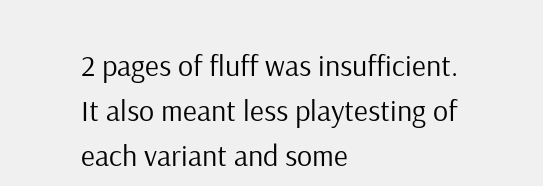2 pages of fluff was insufficient. It also meant less playtesting of each variant and some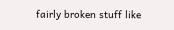fairly broken stuff like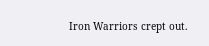Iron Warriors crept out.